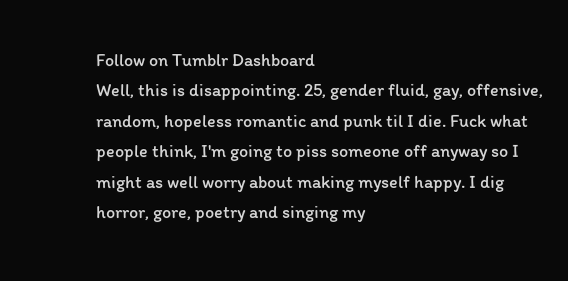Follow on Tumblr Dashboard
Well, this is disappointing. 25, gender fluid, gay, offensive, random, hopeless romantic and punk til I die. Fuck what people think, I'm going to piss someone off anyway so I might as well worry about making myself happy. I dig horror, gore, poetry and singing my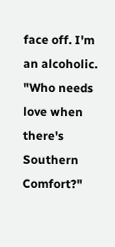face off. I'm an alcoholic. "Who needs love when there's Southern Comfort?"